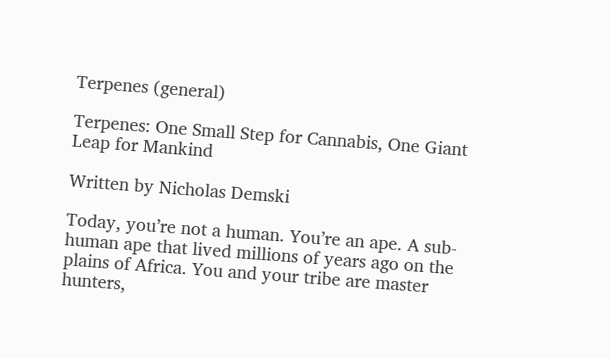Terpenes (general)

Terpenes: One Small Step for Cannabis, One Giant Leap for Mankind

Written by Nicholas Demski

Today, you’re not a human. You’re an ape. A sub-human ape that lived millions of years ago on the plains of Africa. You and your tribe are master hunters,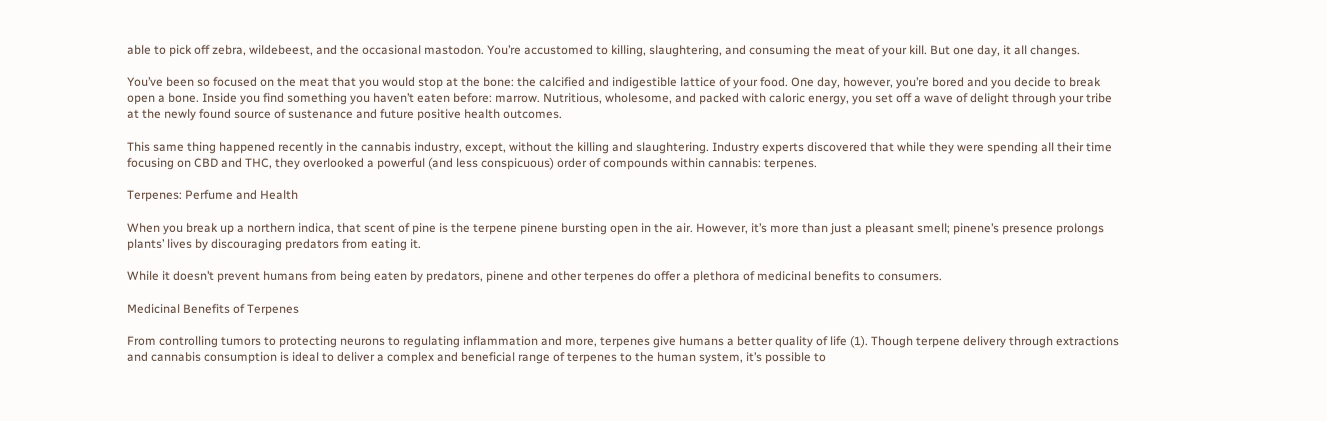able to pick off zebra, wildebeest, and the occasional mastodon. You’re accustomed to killing, slaughtering, and consuming the meat of your kill. But one day, it all changes.

You’ve been so focused on the meat that you would stop at the bone: the calcified and indigestible lattice of your food. One day, however, you’re bored and you decide to break open a bone. Inside you find something you haven’t eaten before: marrow. Nutritious, wholesome, and packed with caloric energy, you set off a wave of delight through your tribe at the newly found source of sustenance and future positive health outcomes.

This same thing happened recently in the cannabis industry, except, without the killing and slaughtering. Industry experts discovered that while they were spending all their time focusing on CBD and THC, they overlooked a powerful (and less conspicuous) order of compounds within cannabis: terpenes.

Terpenes: Perfume and Health

When you break up a northern indica, that scent of pine is the terpene pinene bursting open in the air. However, it’s more than just a pleasant smell; pinene’s presence prolongs plants’ lives by discouraging predators from eating it.

While it doesn’t prevent humans from being eaten by predators, pinene and other terpenes do offer a plethora of medicinal benefits to consumers.

Medicinal Benefits of Terpenes

From controlling tumors to protecting neurons to regulating inflammation and more, terpenes give humans a better quality of life (1). Though terpene delivery through extractions and cannabis consumption is ideal to deliver a complex and beneficial range of terpenes to the human system, it’s possible to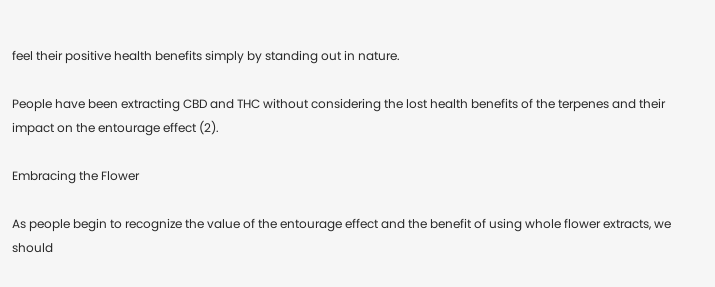feel their positive health benefits simply by standing out in nature.

People have been extracting CBD and THC without considering the lost health benefits of the terpenes and their impact on the entourage effect (2).

Embracing the Flower

As people begin to recognize the value of the entourage effect and the benefit of using whole flower extracts, we should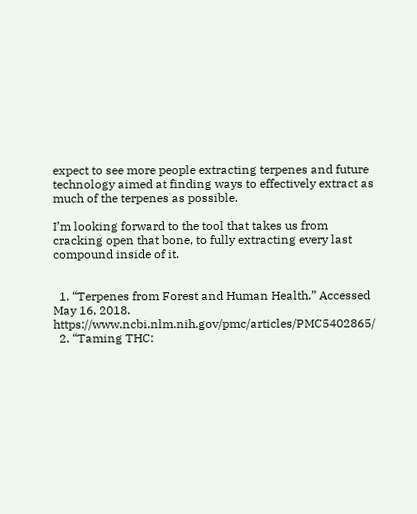expect to see more people extracting terpenes and future technology aimed at finding ways to effectively extract as much of the terpenes as possible.

I’m looking forward to the tool that takes us from cracking open that bone, to fully extracting every last compound inside of it.


  1. “Terpenes from Forest and Human Health.” Accessed May 16, 2018. https://www.ncbi.nlm.nih.gov/pmc/articles/PMC5402865/
  2. “Taming THC: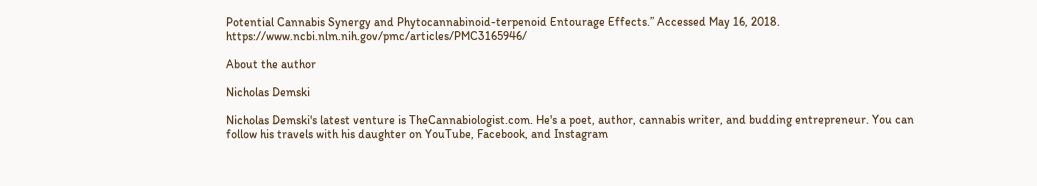Potential Cannabis Synergy and Phytocannabinoid-terpenoid Entourage Effects.” Accessed May 16, 2018. https://www.ncbi.nlm.nih.gov/pmc/articles/PMC3165946/

About the author

Nicholas Demski

Nicholas Demski's latest venture is TheCannabiologist.com. He's a poet, author, cannabis writer, and budding entrepreneur. You can follow his travels with his daughter on YouTube, Facebook, and Instagram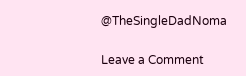@TheSingleDadNoma

Leave a Comment